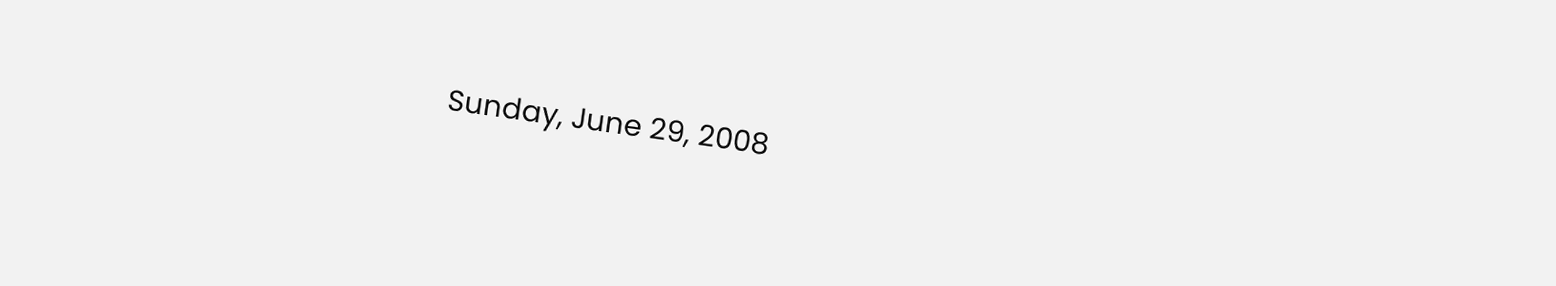Sunday, June 29, 2008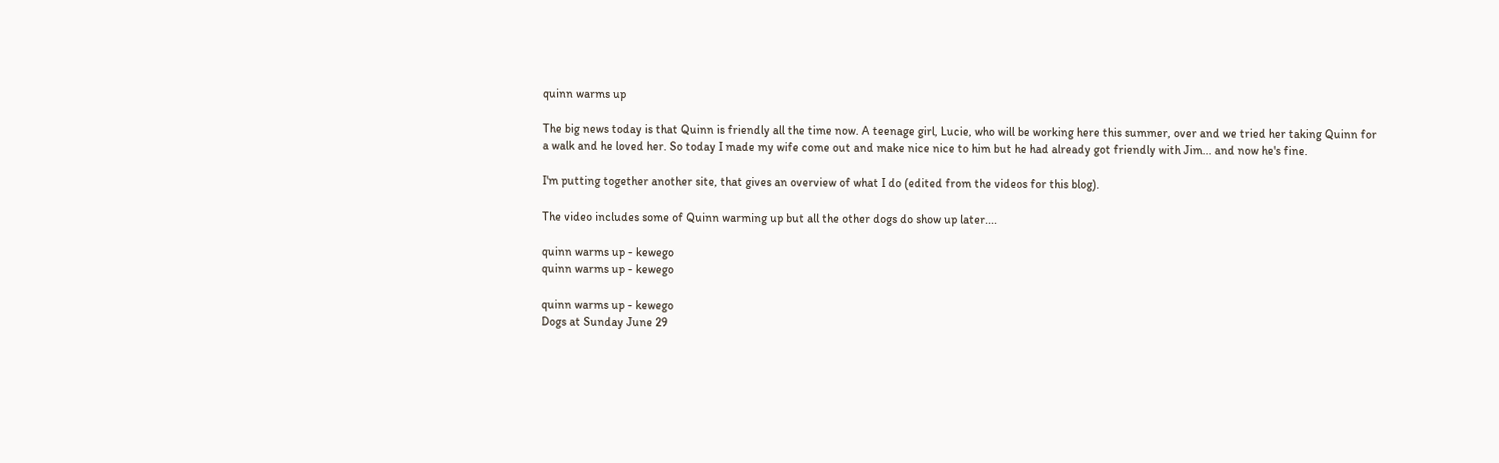quinn warms up

The big news today is that Quinn is friendly all the time now. A teenage girl, Lucie, who will be working here this summer, over and we tried her taking Quinn for a walk and he loved her. So today I made my wife come out and make nice nice to him but he had already got friendly with Jim... and now he's fine.

I'm putting together another site, that gives an overview of what I do (edited from the videos for this blog).

The video includes some of Quinn warming up but all the other dogs do show up later....

quinn warms up - kewego
quinn warms up - kewego

quinn warms up - kewego
Dogs at Sunday June 29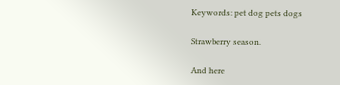Keywords: pet dog pets dogs

Strawberry season.

And here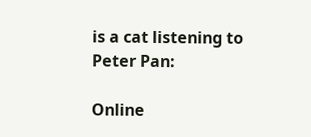is a cat listening to Peter Pan:

Online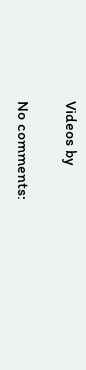Videos by

No comments: